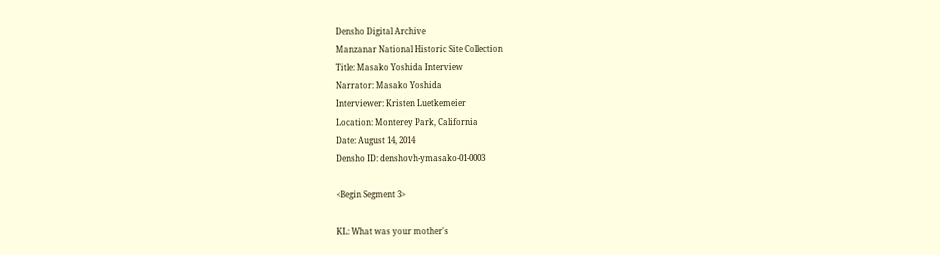Densho Digital Archive
Manzanar National Historic Site Collection
Title: Masako Yoshida Interview
Narrator: Masako Yoshida
Interviewer: Kristen Luetkemeier
Location: Monterey Park, California
Date: August 14, 2014
Densho ID: denshovh-ymasako-01-0003

<Begin Segment 3>

KL: What was your mother's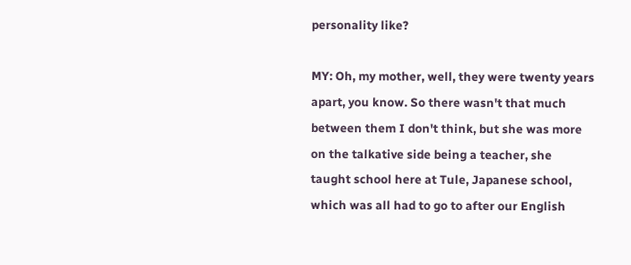personality like?

MY: Oh, my mother, well, they were twenty years apart, you know. So there wasn't that much between them I don't think, but she was more on the talkative side being a teacher, she taught school here at Tule, Japanese school, which was all had to go to after our English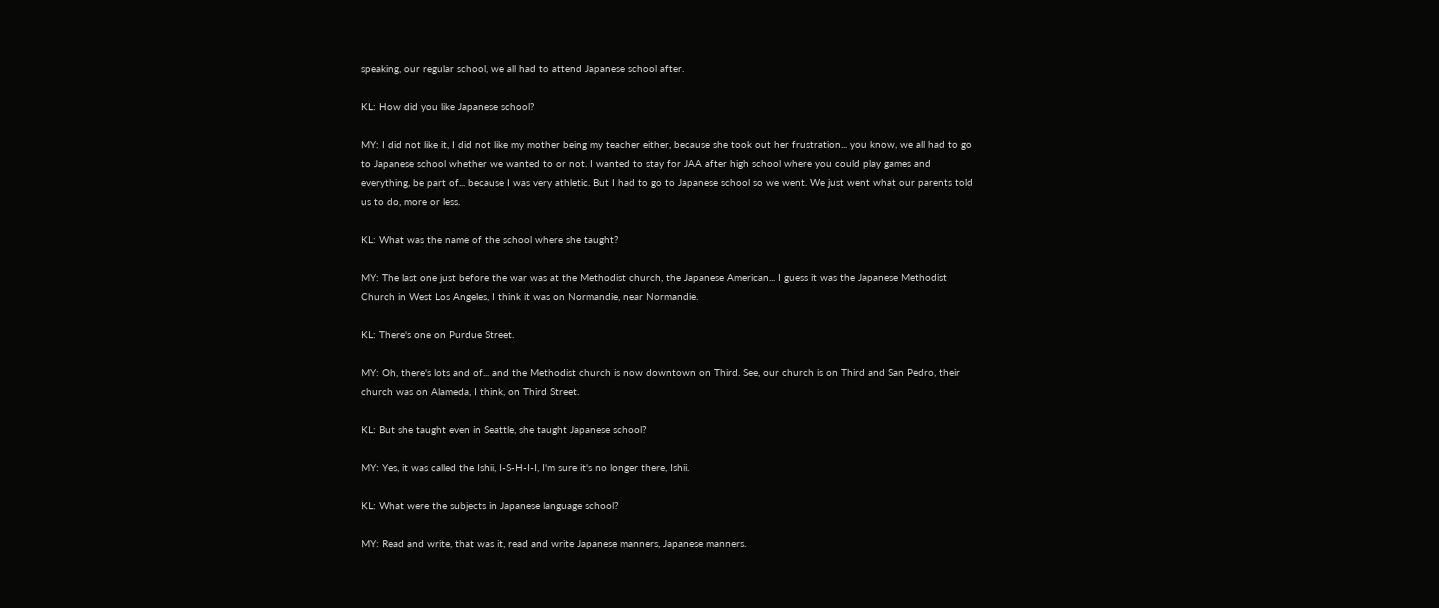speaking, our regular school, we all had to attend Japanese school after.

KL: How did you like Japanese school?

MY: I did not like it, I did not like my mother being my teacher either, because she took out her frustration... you know, we all had to go to Japanese school whether we wanted to or not. I wanted to stay for JAA after high school where you could play games and everything, be part of... because I was very athletic. But I had to go to Japanese school so we went. We just went what our parents told us to do, more or less.

KL: What was the name of the school where she taught?

MY: The last one just before the war was at the Methodist church, the Japanese American... I guess it was the Japanese Methodist Church in West Los Angeles, I think it was on Normandie, near Normandie.

KL: There's one on Purdue Street.

MY: Oh, there's lots and of... and the Methodist church is now downtown on Third. See, our church is on Third and San Pedro, their church was on Alameda, I think, on Third Street.

KL: But she taught even in Seattle, she taught Japanese school?

MY: Yes, it was called the Ishii, I-S-H-I-I, I'm sure it's no longer there, Ishii.

KL: What were the subjects in Japanese language school?

MY: Read and write, that was it, read and write Japanese manners, Japanese manners.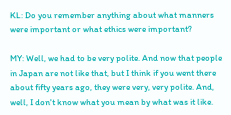KL: Do you remember anything about what manners were important or what ethics were important?

MY: Well, we had to be very polite. And now that people in Japan are not like that, but I think if you went there about fifty years ago, they were very, very polite. And, well, I don't know what you mean by what was it like.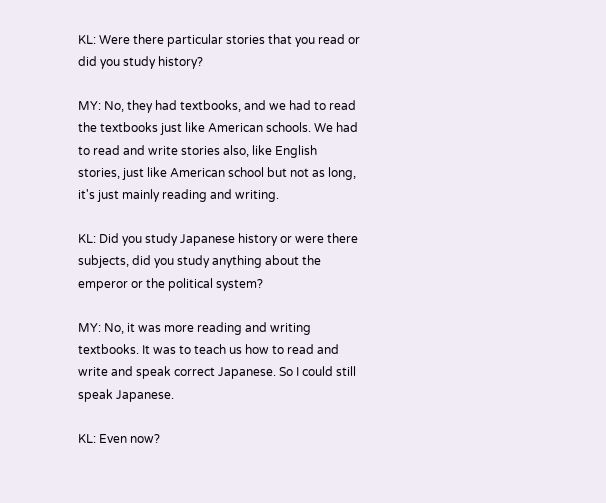KL: Were there particular stories that you read or did you study history?

MY: No, they had textbooks, and we had to read the textbooks just like American schools. We had to read and write stories also, like English stories, just like American school but not as long, it's just mainly reading and writing.

KL: Did you study Japanese history or were there subjects, did you study anything about the emperor or the political system?

MY: No, it was more reading and writing textbooks. It was to teach us how to read and write and speak correct Japanese. So I could still speak Japanese.

KL: Even now?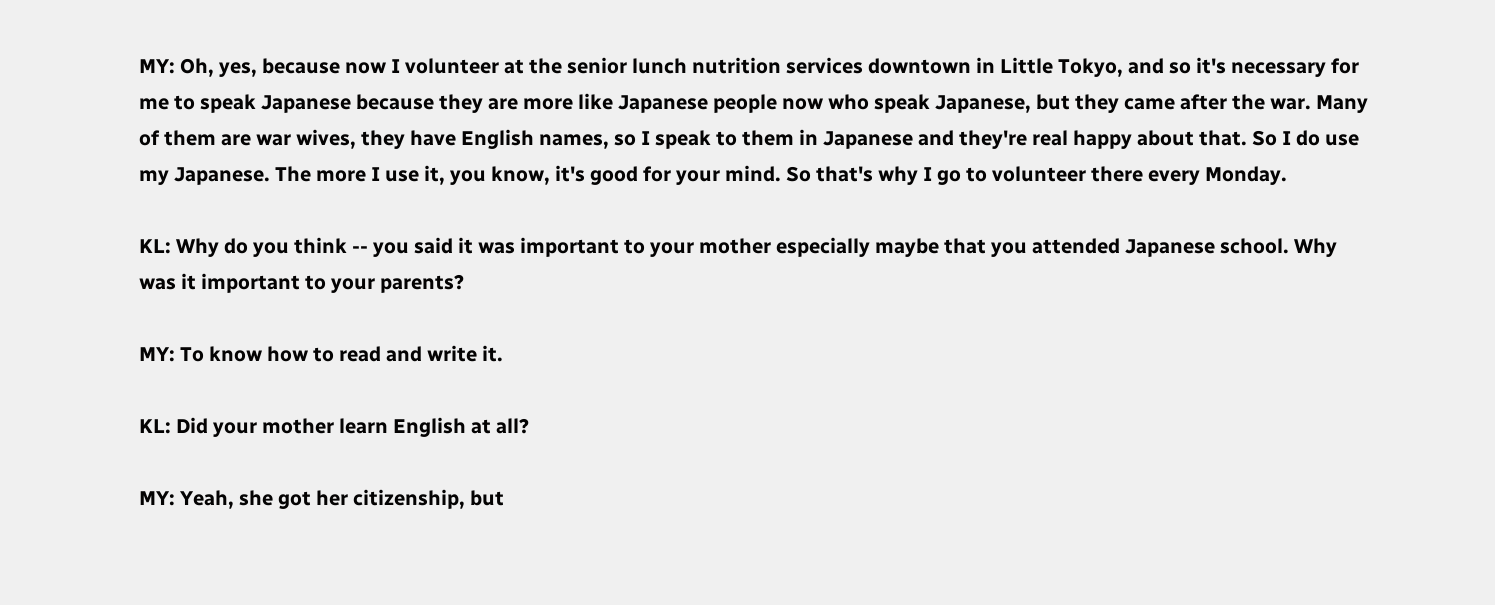MY: Oh, yes, because now I volunteer at the senior lunch nutrition services downtown in Little Tokyo, and so it's necessary for me to speak Japanese because they are more like Japanese people now who speak Japanese, but they came after the war. Many of them are war wives, they have English names, so I speak to them in Japanese and they're real happy about that. So I do use my Japanese. The more I use it, you know, it's good for your mind. So that's why I go to volunteer there every Monday.

KL: Why do you think -- you said it was important to your mother especially maybe that you attended Japanese school. Why was it important to your parents?

MY: To know how to read and write it.

KL: Did your mother learn English at all?

MY: Yeah, she got her citizenship, but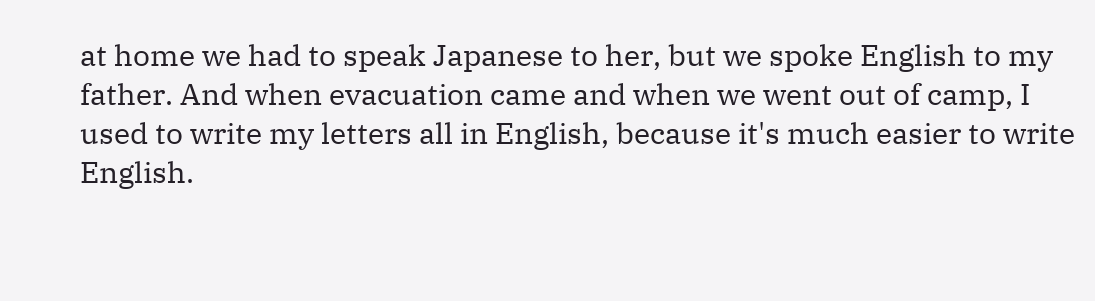at home we had to speak Japanese to her, but we spoke English to my father. And when evacuation came and when we went out of camp, I used to write my letters all in English, because it's much easier to write English.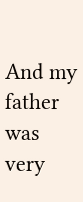And my father was very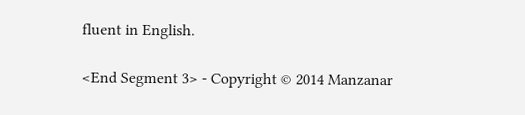fluent in English.

<End Segment 3> - Copyright © 2014 Manzanar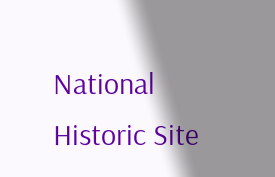National Historic Site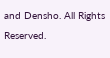and Densho. All Rights Reserved.